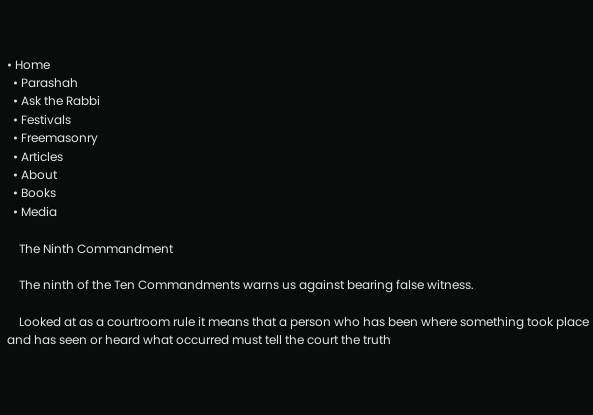• Home
  • Parashah
  • Ask the Rabbi
  • Festivals
  • Freemasonry
  • Articles
  • About
  • Books
  • Media

    The Ninth Commandment

    The ninth of the Ten Commandments warns us against bearing false witness.

    Looked at as a courtroom rule it means that a person who has been where something took place and has seen or heard what occurred must tell the court the truth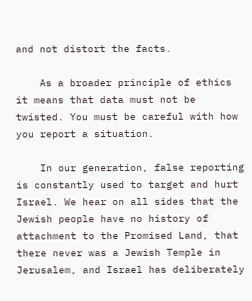and not distort the facts.

    As a broader principle of ethics it means that data must not be twisted. You must be careful with how you report a situation.

    In our generation, false reporting is constantly used to target and hurt Israel. We hear on all sides that the Jewish people have no history of attachment to the Promised Land, that there never was a Jewish Temple in Jerusalem, and Israel has deliberately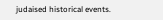judaised historical events.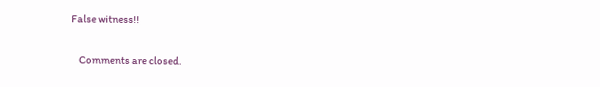False witness!!

    Comments are closed.